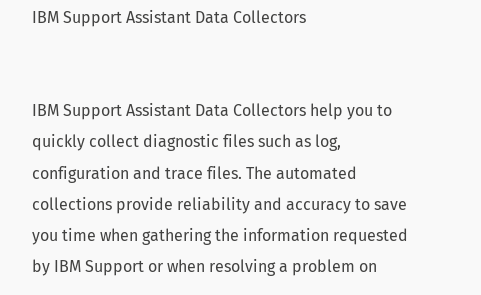IBM Support Assistant Data Collectors


IBM Support Assistant Data Collectors help you to quickly collect diagnostic files such as log, configuration and trace files. The automated collections provide reliability and accuracy to save you time when gathering the information requested by IBM Support or when resolving a problem on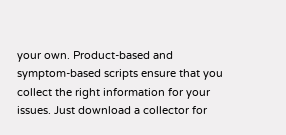your own. Product-based and symptom-based scripts ensure that you collect the right information for your issues. Just download a collector for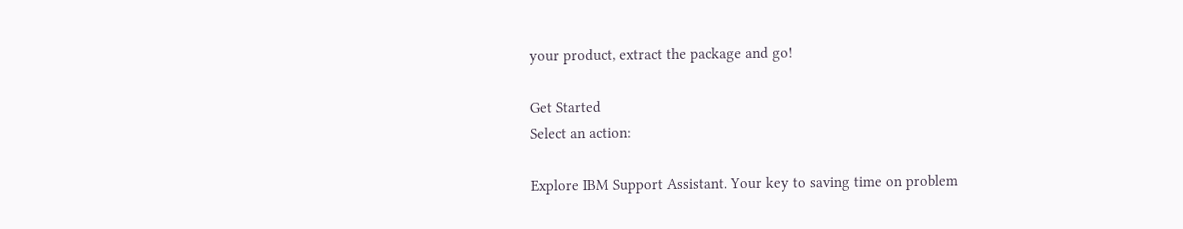your product, extract the package and go!

Get Started
Select an action:

Explore IBM Support Assistant. Your key to saving time on problem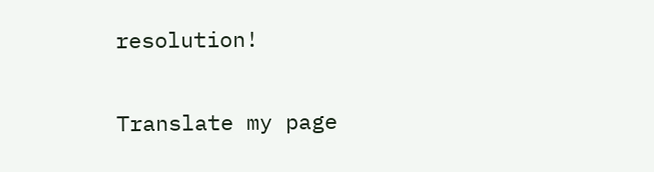resolution!

Translate my page